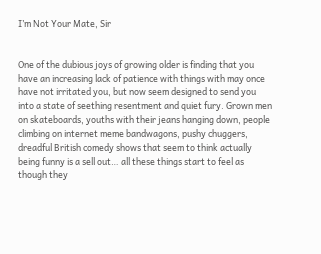I’m Not Your Mate, Sir


One of the dubious joys of growing older is finding that you have an increasing lack of patience with things with may once have not irritated you, but now seem designed to send you into a state of seething resentment and quiet fury. Grown men on skateboards, youths with their jeans hanging down, people climbing on internet meme bandwagons, pushy chuggers, dreadful British comedy shows that seem to think actually being funny is a sell out… all these things start to feel as though they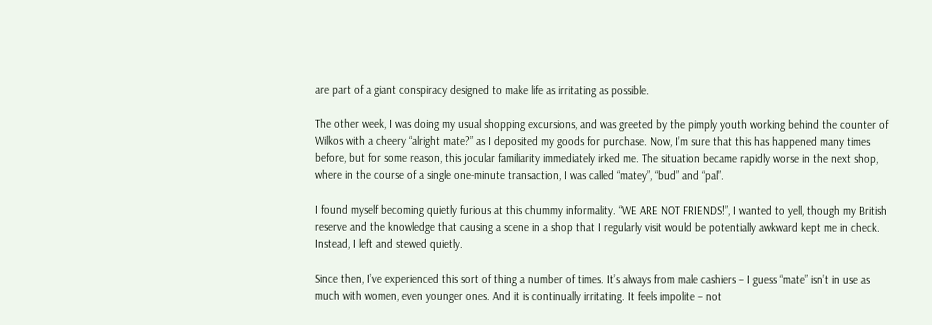are part of a giant conspiracy designed to make life as irritating as possible.

The other week, I was doing my usual shopping excursions, and was greeted by the pimply youth working behind the counter of Wilkos with a cheery “alright mate?” as I deposited my goods for purchase. Now, I’m sure that this has happened many times before, but for some reason, this jocular familiarity immediately irked me. The situation became rapidly worse in the next shop, where in the course of a single one-minute transaction, I was called “matey”, “bud” and “pal”.

I found myself becoming quietly furious at this chummy informality. “WE ARE NOT FRIENDS!”, I wanted to yell, though my British reserve and the knowledge that causing a scene in a shop that I regularly visit would be potentially awkward kept me in check. Instead, I left and stewed quietly.

Since then, I’ve experienced this sort of thing a number of times. It’s always from male cashiers – I guess “mate” isn’t in use as much with women, even younger ones. And it is continually irritating. It feels impolite – not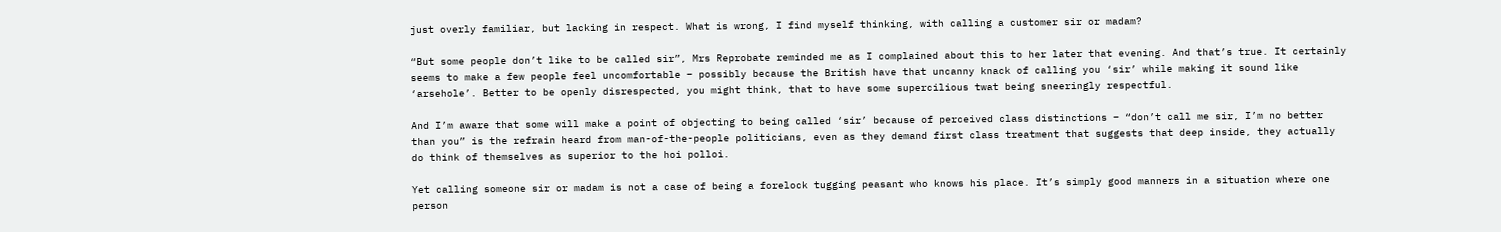just overly familiar, but lacking in respect. What is wrong, I find myself thinking, with calling a customer sir or madam?

“But some people don’t like to be called sir”, Mrs Reprobate reminded me as I complained about this to her later that evening. And that’s true. It certainly seems to make a few people feel uncomfortable – possibly because the British have that uncanny knack of calling you ‘sir’ while making it sound like ‘arsehole’. Better to be openly disrespected, you might think, that to have some supercilious twat being sneeringly respectful.

And I’m aware that some will make a point of objecting to being called ‘sir’ because of perceived class distinctions – “don’t call me sir, I’m no better than you” is the refrain heard from man-of-the-people politicians, even as they demand first class treatment that suggests that deep inside, they actually do think of themselves as superior to the hoi polloi.

Yet calling someone sir or madam is not a case of being a forelock tugging peasant who knows his place. It’s simply good manners in a situation where one person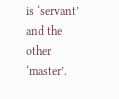is ‘servant’ and the other ‘master’.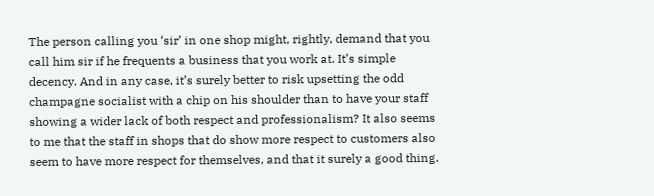The person calling you ‘sir’ in one shop might, rightly, demand that you call him sir if he frequents a business that you work at. It’s simple decency. And in any case, it’s surely better to risk upsetting the odd champagne socialist with a chip on his shoulder than to have your staff showing a wider lack of both respect and professionalism? It also seems to me that the staff in shops that do show more respect to customers also seem to have more respect for themselves, and that it surely a good thing.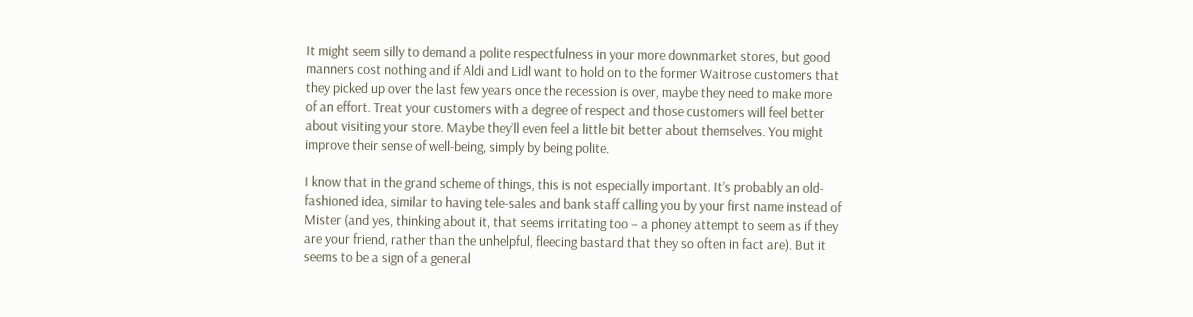It might seem silly to demand a polite respectfulness in your more downmarket stores, but good manners cost nothing and if Aldi and Lidl want to hold on to the former Waitrose customers that they picked up over the last few years once the recession is over, maybe they need to make more of an effort. Treat your customers with a degree of respect and those customers will feel better about visiting your store. Maybe they’ll even feel a little bit better about themselves. You might improve their sense of well-being, simply by being polite.

I know that in the grand scheme of things, this is not especially important. It’s probably an old-fashioned idea, similar to having tele-sales and bank staff calling you by your first name instead of Mister (and yes, thinking about it, that seems irritating too – a phoney attempt to seem as if they are your friend, rather than the unhelpful, fleecing bastard that they so often in fact are). But it seems to be a sign of a general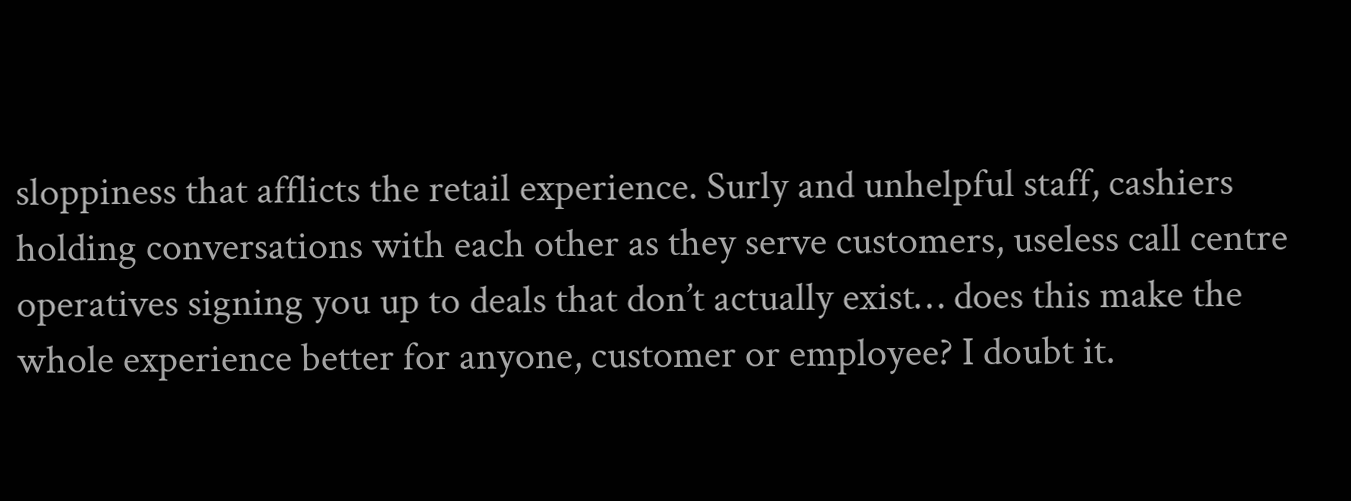sloppiness that afflicts the retail experience. Surly and unhelpful staff, cashiers holding conversations with each other as they serve customers, useless call centre operatives signing you up to deals that don’t actually exist… does this make the whole experience better for anyone, customer or employee? I doubt it.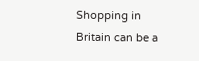Shopping in Britain can be a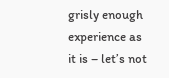grisly enough experience as it is – let’s not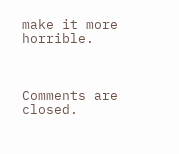make it more horrible.



Comments are closed.